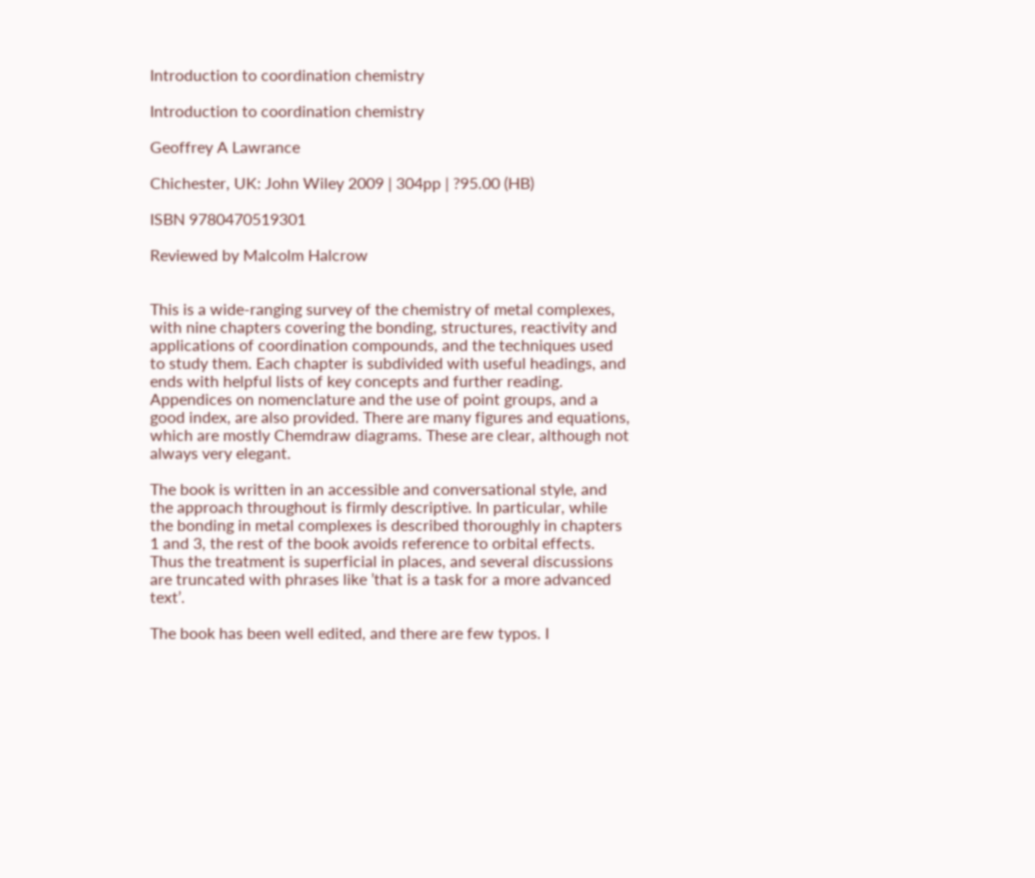Introduction to coordination chemistry

Introduction to coordination chemistry

Geoffrey A Lawrance

Chichester, UK: John Wiley 2009 | 304pp | ?95.00 (HB)

ISBN 9780470519301

Reviewed by Malcolm Halcrow


This is a wide-ranging survey of the chemistry of metal complexes, with nine chapters covering the bonding, structures, reactivity and applications of coordination compounds, and the techniques used to study them. Each chapter is subdivided with useful headings, and ends with helpful lists of key concepts and further reading. Appendices on nomenclature and the use of point groups, and a good index, are also provided. There are many figures and equations, which are mostly Chemdraw diagrams. These are clear, although not always very elegant.

The book is written in an accessible and conversational style, and the approach throughout is firmly descriptive. In particular, while the bonding in metal complexes is described thoroughly in chapters 1 and 3, the rest of the book avoids reference to orbital effects. Thus the treatment is superficial in places, and several discussions are truncated with phrases like ’that is a task for a more advanced text’.

The book has been well edited, and there are few typos. I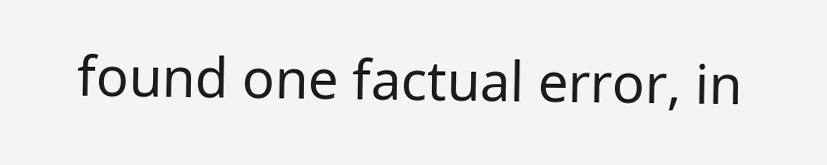found one factual error, in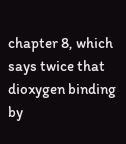chapter 8, which says twice that dioxygen binding by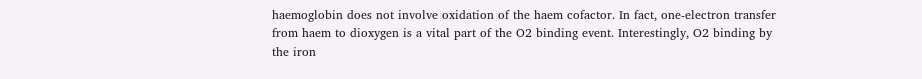haemoglobin does not involve oxidation of the haem cofactor. In fact, one-electron transfer from haem to dioxygen is a vital part of the O2 binding event. Interestingly, O2 binding by the iron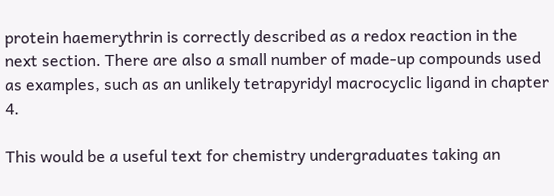protein haemerythrin is correctly described as a redox reaction in the next section. There are also a small number of made-up compounds used as examples, such as an unlikely tetrapyridyl macrocyclic ligand in chapter 4.

This would be a useful text for chemistry undergraduates taking an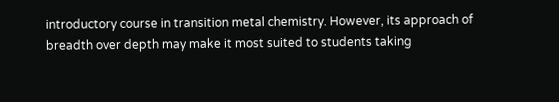introductory course in transition metal chemistry. However, its approach of breadth over depth may make it most suited to students taking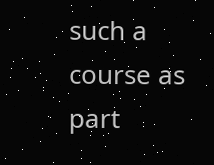such a course as part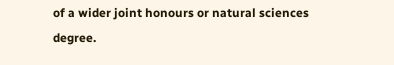of a wider joint honours or natural sciences degree.